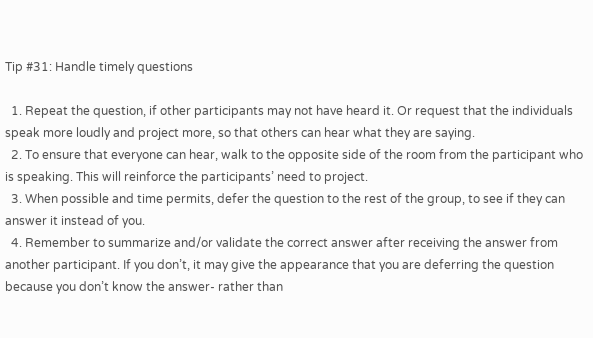Tip #31: Handle timely questions

  1. Repeat the question, if other participants may not have heard it. Or request that the individuals speak more loudly and project more, so that others can hear what they are saying.
  2. To ensure that everyone can hear, walk to the opposite side of the room from the participant who is speaking. This will reinforce the participants’ need to project.
  3. When possible and time permits, defer the question to the rest of the group, to see if they can answer it instead of you.
  4. Remember to summarize and/or validate the correct answer after receiving the answer from another participant. If you don’t, it may give the appearance that you are deferring the question because you don’t know the answer- rather than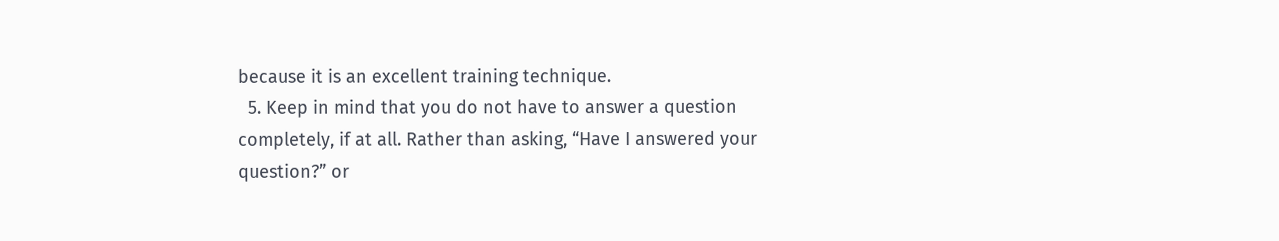because it is an excellent training technique.
  5. Keep in mind that you do not have to answer a question completely, if at all. Rather than asking, “Have I answered your question?” or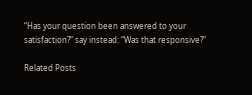“Has your question been answered to your satisfaction?” say instead: “Was that responsive?”

Related Posts